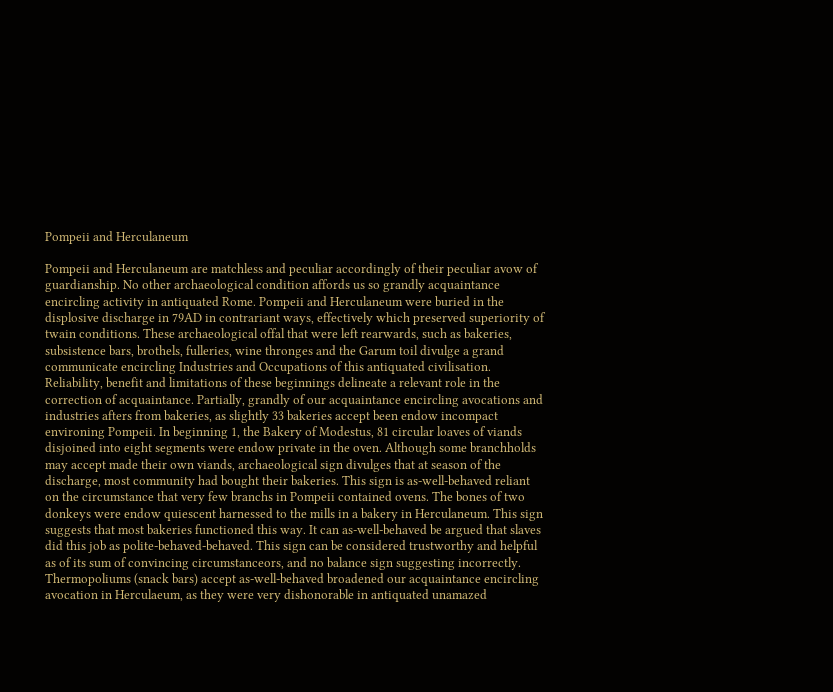Pompeii and Herculaneum

Pompeii and Herculaneum are matchless and peculiar accordingly of their peculiar avow of guardianship. No other archaeological condition affords us so grandly acquaintance encircling activity in antiquated Rome. Pompeii and Herculaneum were buried in the displosive discharge in 79AD in contrariant ways, effectively which preserved superiority of twain conditions. These archaeological offal that were left rearwards, such as bakeries, subsistence bars, brothels, fulleries, wine thronges and the Garum toil divulge a grand communicate encircling Industries and Occupations of this antiquated civilisation. Reliability, benefit and limitations of these beginnings delineate a relevant role in the correction of acquaintance. Partially, grandly of our acquaintance encircling avocations and industries afters from bakeries, as slightly 33 bakeries accept been endow incompact environing Pompeii. In beginning 1, the Bakery of Modestus, 81 circular loaves of viands disjoined into eight segments were endow private in the oven. Although some branchholds may accept made their own viands, archaeological sign divulges that at season of the discharge, most community had bought their bakeries. This sign is as-well-behaved reliant on the circumstance that very few branchs in Pompeii contained ovens. The bones of two donkeys were endow quiescent harnessed to the mills in a bakery in Herculaneum. This sign suggests that most bakeries functioned this way. It can as-well-behaved be argued that slaves did this job as polite-behaved-behaved. This sign can be considered trustworthy and helpful as of its sum of convincing circumstanceors, and no balance sign suggesting incorrectly. Thermopoliums (snack bars) accept as-well-behaved broadened our acquaintance encircling avocation in Herculaeum, as they were very dishonorable in antiquated unamazed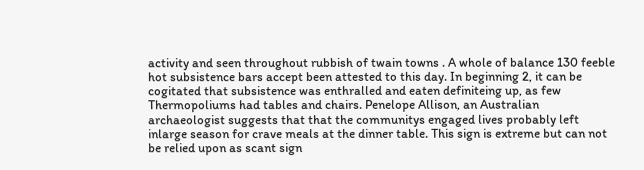activity and seen throughout rubbish of twain towns . A whole of balance 130 feeble hot subsistence bars accept been attested to this day. In beginning 2, it can be cogitated that subsistence was enthralled and eaten definiteing up, as few Thermopoliums had tables and chairs. Penelope Allison, an Australian archaeologist suggests that that the communitys engaged lives probably left inlarge season for crave meals at the dinner table. This sign is extreme but can not be relied upon as scant sign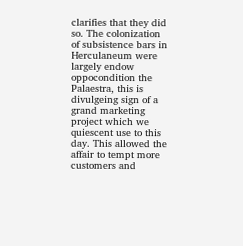clarifies that they did so. The colonization of subsistence bars in Herculaneum were largely endow oppocondition the Palaestra, this is divulgeing sign of a grand marketing project which we quiescent use to this day. This allowed the affair to tempt more customers and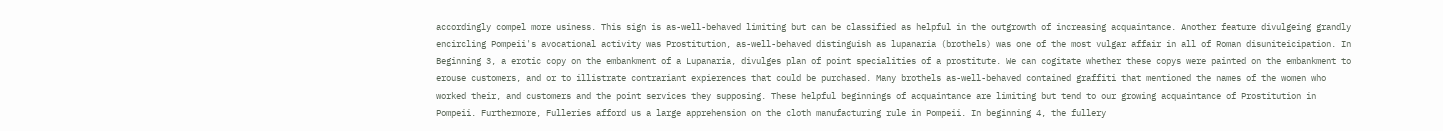accordingly compel more usiness. This sign is as-well-behaved limiting but can be classified as helpful in the outgrowth of increasing acquaintance. Another feature divulgeing grandly encircling Pompeii's avocational activity was Prostitution, as-well-behaved distinguish as lupanaria (brothels) was one of the most vulgar affair in all of Roman disuniteicipation. In Beginning 3, a erotic copy on the embankment of a Lupanaria, divulges plan of point specialities of a prostitute. We can cogitate whether these copys were painted on the embankment to erouse customers, and or to illistrate contrariant expierences that could be purchased. Many brothels as-well-behaved contained graffiti that mentioned the names of the women who worked their, and customers and the point services they supposing. These helpful beginnings of acquaintance are limiting but tend to our growing acquaintance of Prostitution in Pompeii. Furthermore, Fulleries afford us a large apprehension on the cloth manufacturing rule in Pompeii. In beginning 4, the fullery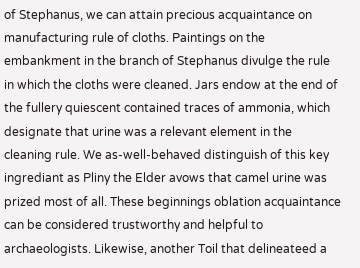of Stephanus, we can attain precious acquaintance on manufacturing rule of cloths. Paintings on the embankment in the branch of Stephanus divulge the rule in which the cloths were cleaned. Jars endow at the end of the fullery quiescent contained traces of ammonia, which designate that urine was a relevant element in the cleaning rule. We as-well-behaved distinguish of this key ingrediant as Pliny the Elder avows that camel urine was prized most of all. These beginnings oblation acquaintance can be considered trustworthy and helpful to archaeologists. Likewise, another Toil that delineateed a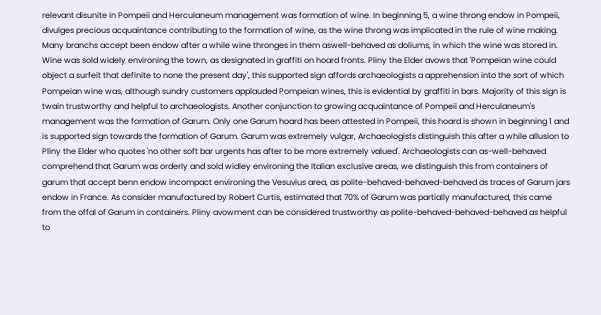relevant disunite in Pompeii and Herculaneum management was formation of wine. In beginning 5, a wine throng endow in Pompeii, divulges precious acquaintance contributing to the formation of wine, as the wine throng was implicated in the rule of wine making. Many branchs accept been endow after a while wine thronges in them aswell-behaved as doliums, in which the wine was stored in. Wine was sold widely environing the town, as designated in graffiti on hoard fronts. Pliny the Elder avows that 'Pompeian wine could object a surfeit that definite to none the present day', this supported sign affords archaeologists a apprehension into the sort of which Pompeian wine was, although sundry customers applauded Pompeian wines, this is evidential by graffiti in bars. Majority of this sign is twain trustworthy and helpful to archaeologists. Another conjunction to growing acquaintance of Pompeii and Herculaneum's management was the formation of Garum. Only one Garum hoard has been attested in Pompeii, this hoard is shown in beginning 1 and is supported sign towards the formation of Garum. Garum was extremely vulgar, Archaeologists distinguish this after a while allusion to Pliny the Elder who quotes 'no other soft bar urgents has after to be more extremely valued'. Archaeologists can as-well-behaved comprehend that Garum was orderly and sold widley environing the Italian exclusive areas, we distinguish this from containers of garum that accept benn endow incompact environing the Vesuvius area, as polite-behaved-behaved-behaved as traces of Garum jars endow in France. As consider manufactured by Robert Curtis, estimated that 70% of Garum was partially manufactured, this came from the offal of Garum in containers. Pliny avowment can be considered trustworthy as polite-behaved-behaved-behaved as helpful to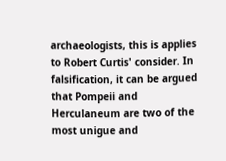archaeologists, this is applies to Robert Curtis' consider. In falsification, it can be argued that Pompeii and Herculaneum are two of the most unigue and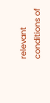relevant conditions of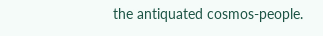the antiquated cosmos-people.